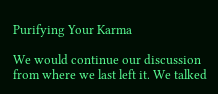Purifying Your Karma

We would continue our discussion from where we last left it. We talked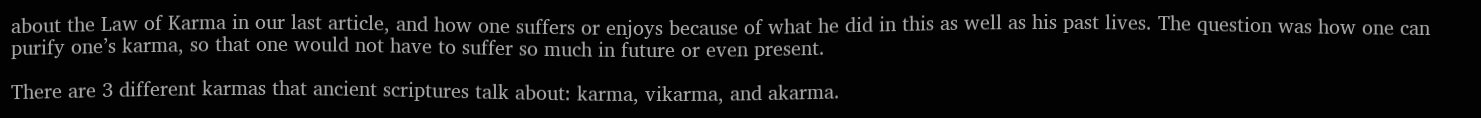about the Law of Karma in our last article, and how one suffers or enjoys because of what he did in this as well as his past lives. The question was how one can purify one’s karma, so that one would not have to suffer so much in future or even present.

There are 3 different karmas that ancient scriptures talk about: karma, vikarma, and akarma.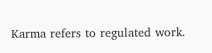Karma refers to regulated work.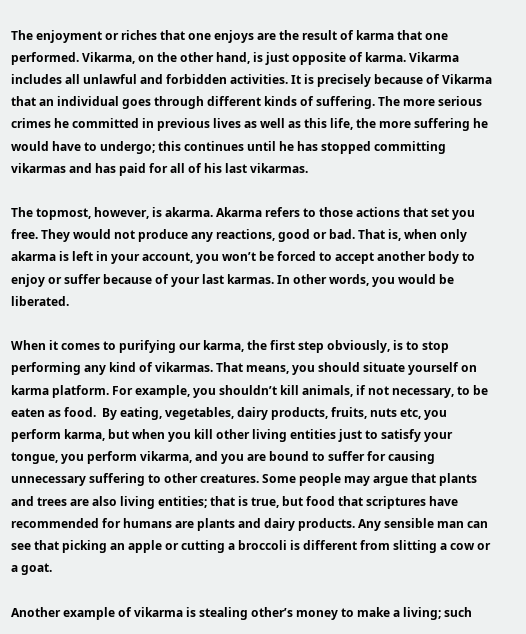The enjoyment or riches that one enjoys are the result of karma that one performed. Vikarma, on the other hand, is just opposite of karma. Vikarma includes all unlawful and forbidden activities. It is precisely because of Vikarma that an individual goes through different kinds of suffering. The more serious crimes he committed in previous lives as well as this life, the more suffering he would have to undergo; this continues until he has stopped committing vikarmas and has paid for all of his last vikarmas.

The topmost, however, is akarma. Akarma refers to those actions that set you free. They would not produce any reactions, good or bad. That is, when only akarma is left in your account, you won’t be forced to accept another body to enjoy or suffer because of your last karmas. In other words, you would be liberated.

When it comes to purifying our karma, the first step obviously, is to stop performing any kind of vikarmas. That means, you should situate yourself on karma platform. For example, you shouldn’t kill animals, if not necessary, to be eaten as food.  By eating, vegetables, dairy products, fruits, nuts etc, you perform karma, but when you kill other living entities just to satisfy your tongue, you perform vikarma, and you are bound to suffer for causing unnecessary suffering to other creatures. Some people may argue that plants and trees are also living entities; that is true, but food that scriptures have recommended for humans are plants and dairy products. Any sensible man can see that picking an apple or cutting a broccoli is different from slitting a cow or a goat.

Another example of vikarma is stealing other’s money to make a living; such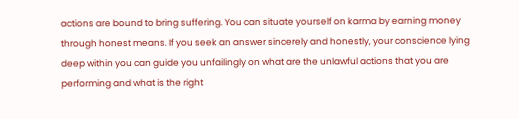actions are bound to bring suffering. You can situate yourself on karma by earning money through honest means. If you seek an answer sincerely and honestly, your conscience lying deep within you can guide you unfailingly on what are the unlawful actions that you are performing and what is the right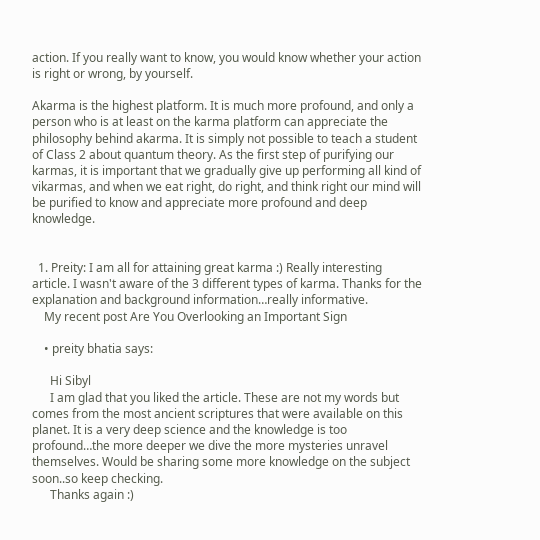action. If you really want to know, you would know whether your action is right or wrong, by yourself.

Akarma is the highest platform. It is much more profound, and only a person who is at least on the karma platform can appreciate the philosophy behind akarma. It is simply not possible to teach a student of Class 2 about quantum theory. As the first step of purifying our karmas, it is important that we gradually give up performing all kind of vikarmas, and when we eat right, do right, and think right our mind will be purified to know and appreciate more profound and deep knowledge.


  1. Preity: I am all for attaining great karma :) Really interesting article. I wasn't aware of the 3 different types of karma. Thanks for the explanation and background information…really informative.
    My recent post Are You Overlooking an Important Sign

    • preity bhatia says:

      Hi Sibyl
      I am glad that you liked the article. These are not my words but comes from the most ancient scriptures that were available on this planet. It is a very deep science and the knowledge is too profound…the more deeper we dive the more mysteries unravel themselves. Would be sharing some more knowledge on the subject soon..so keep checking.
      Thanks again :)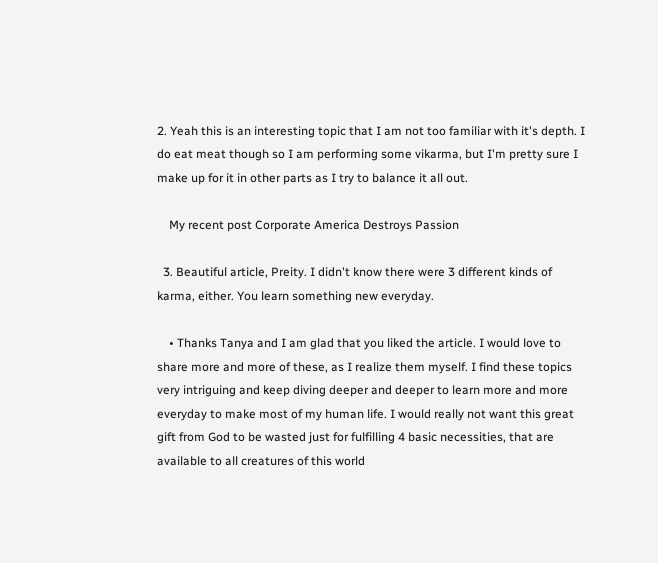2. Yeah this is an interesting topic that I am not too familiar with it's depth. I do eat meat though so I am performing some vikarma, but I'm pretty sure I make up for it in other parts as I try to balance it all out.

    My recent post Corporate America Destroys Passion

  3. Beautiful article, Preity. I didn't know there were 3 different kinds of karma, either. You learn something new everyday.

    • Thanks Tanya and I am glad that you liked the article. I would love to share more and more of these, as I realize them myself. I find these topics very intriguing and keep diving deeper and deeper to learn more and more everyday to make most of my human life. I would really not want this great gift from God to be wasted just for fulfilling 4 basic necessities, that are available to all creatures of this world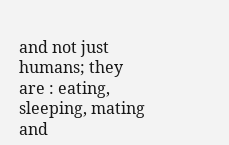and not just humans; they are : eating, sleeping, mating and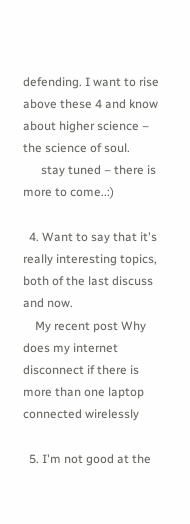defending. I want to rise above these 4 and know about higher science – the science of soul.
      stay tuned – there is more to come..:)

  4. Want to say that it's really interesting topics, both of the last discuss and now.
    My recent post Why does my internet disconnect if there is more than one laptop connected wirelessly

  5. I'm not good at the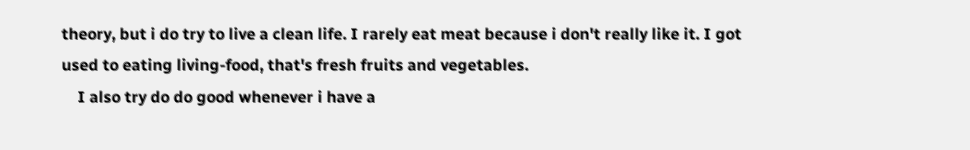theory, but i do try to live a clean life. I rarely eat meat because i don't really like it. I got used to eating living-food, that's fresh fruits and vegetables.
    I also try do do good whenever i have a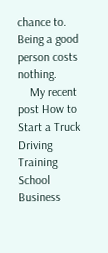chance to. Being a good person costs nothing.
    My recent post How to Start a Truck Driving Training School Business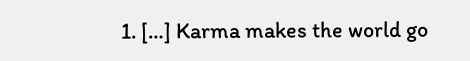1. […] Karma makes the world go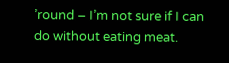’round – I’m not sure if I can do without eating meat.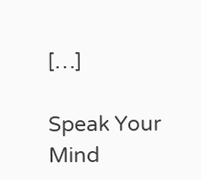[…]

Speak Your Mind